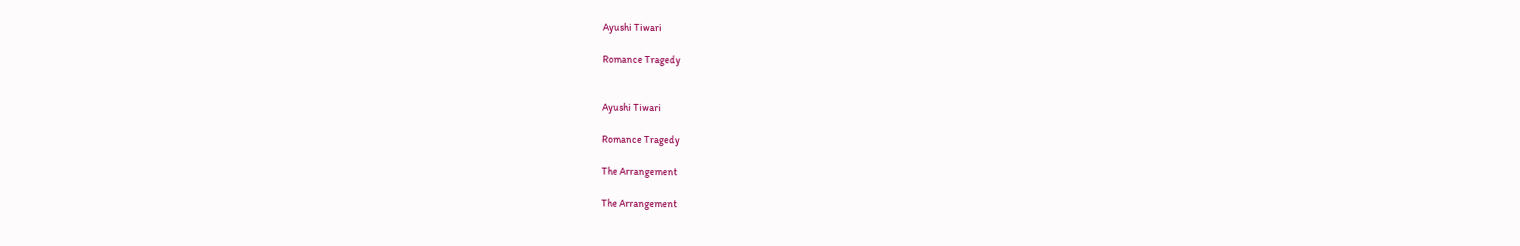Ayushi Tiwari

Romance Tragedy


Ayushi Tiwari

Romance Tragedy

The Arrangement

The Arrangement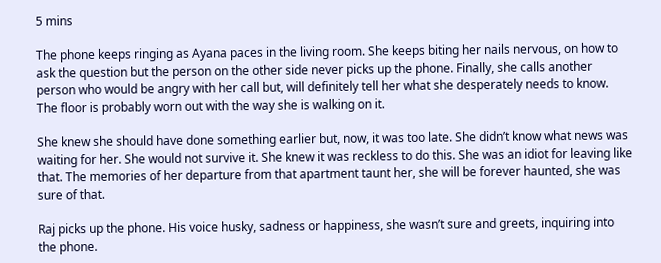5 mins

The phone keeps ringing as Ayana paces in the living room. She keeps biting her nails nervous, on how to ask the question but the person on the other side never picks up the phone. Finally, she calls another person who would be angry with her call but, will definitely tell her what she desperately needs to know. The floor is probably worn out with the way she is walking on it.

She knew she should have done something earlier but, now, it was too late. She didn’t know what news was waiting for her. She would not survive it. She knew it was reckless to do this. She was an idiot for leaving like that. The memories of her departure from that apartment taunt her, she will be forever haunted, she was sure of that.

Raj picks up the phone. His voice husky, sadness or happiness, she wasn’t sure and greets, inquiring into the phone.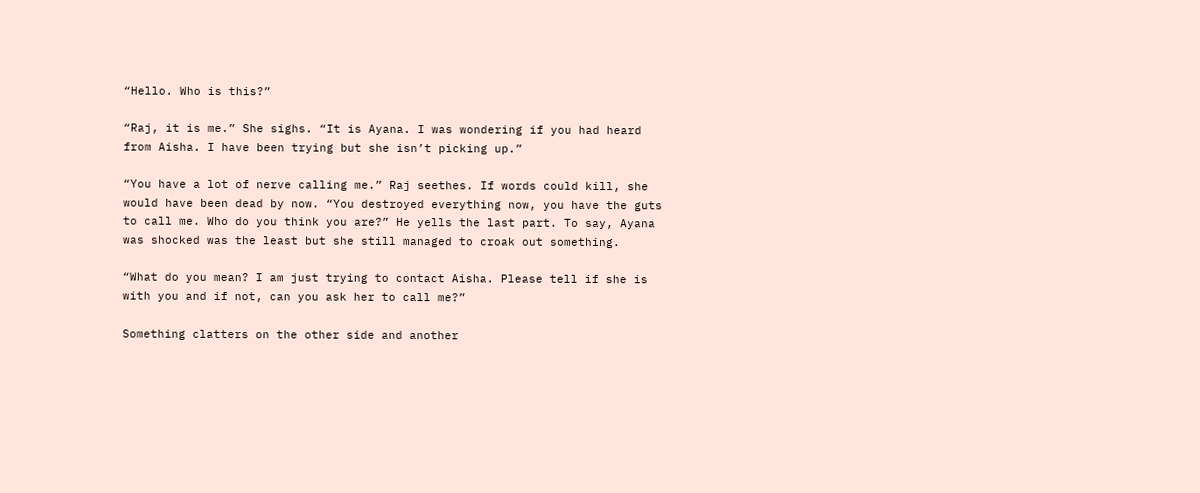“Hello. Who is this?”

“Raj, it is me.” She sighs. “It is Ayana. I was wondering if you had heard from Aisha. I have been trying but she isn’t picking up.”

“You have a lot of nerve calling me.” Raj seethes. If words could kill, she would have been dead by now. “You destroyed everything now, you have the guts to call me. Who do you think you are?” He yells the last part. To say, Ayana was shocked was the least but she still managed to croak out something.

“What do you mean? I am just trying to contact Aisha. Please tell if she is with you and if not, can you ask her to call me?”

Something clatters on the other side and another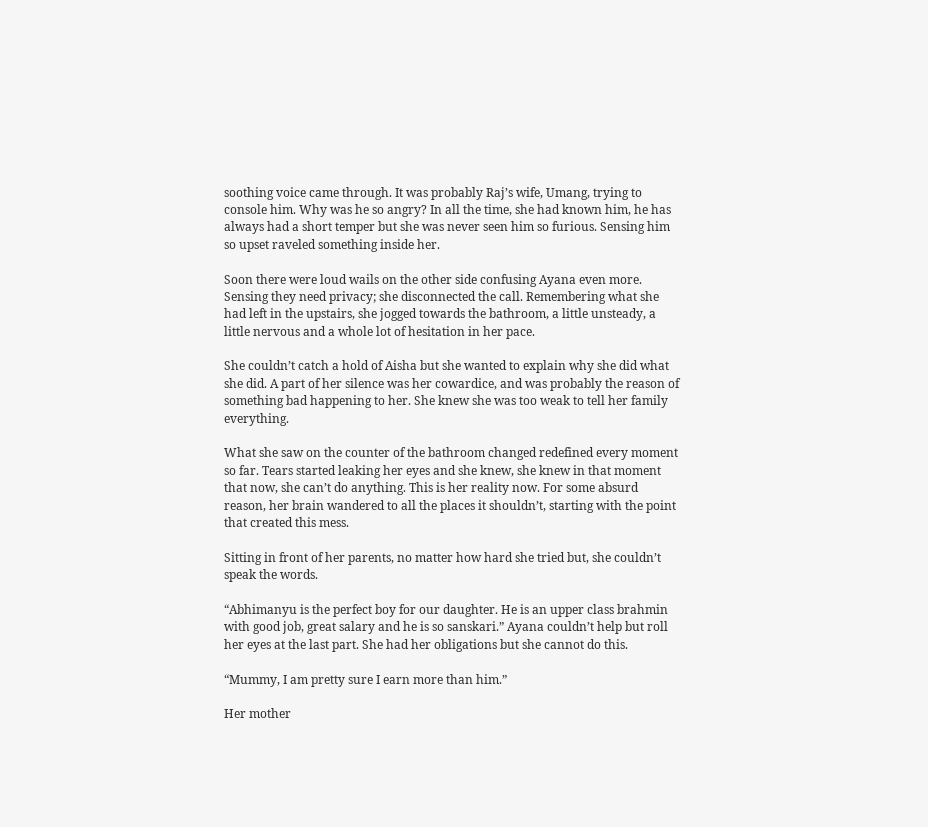soothing voice came through. It was probably Raj’s wife, Umang, trying to console him. Why was he so angry? In all the time, she had known him, he has always had a short temper but she was never seen him so furious. Sensing him so upset raveled something inside her.

Soon there were loud wails on the other side confusing Ayana even more. Sensing they need privacy; she disconnected the call. Remembering what she had left in the upstairs, she jogged towards the bathroom, a little unsteady, a little nervous and a whole lot of hesitation in her pace.

She couldn’t catch a hold of Aisha but she wanted to explain why she did what she did. A part of her silence was her cowardice, and was probably the reason of something bad happening to her. She knew she was too weak to tell her family everything.

What she saw on the counter of the bathroom changed redefined every moment so far. Tears started leaking her eyes and she knew, she knew in that moment that now, she can’t do anything. This is her reality now. For some absurd reason, her brain wandered to all the places it shouldn’t, starting with the point that created this mess.

Sitting in front of her parents, no matter how hard she tried but, she couldn’t speak the words.

“Abhimanyu is the perfect boy for our daughter. He is an upper class brahmin with good job, great salary and he is so sanskari.” Ayana couldn’t help but roll her eyes at the last part. She had her obligations but she cannot do this.

“Mummy, I am pretty sure I earn more than him.”

Her mother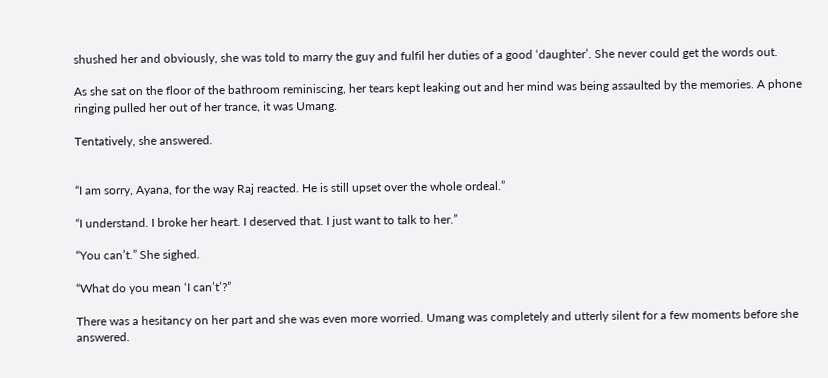shushed her and obviously, she was told to marry the guy and fulfil her duties of a good ‘daughter’. She never could get the words out.

As she sat on the floor of the bathroom reminiscing, her tears kept leaking out and her mind was being assaulted by the memories. A phone ringing pulled her out of her trance, it was Umang.

Tentatively, she answered.


“I am sorry, Ayana, for the way Raj reacted. He is still upset over the whole ordeal.”

“I understand. I broke her heart. I deserved that. I just want to talk to her.”

“You can’t.” She sighed.

“What do you mean ‘I can’t’?”

There was a hesitancy on her part and she was even more worried. Umang was completely and utterly silent for a few moments before she answered.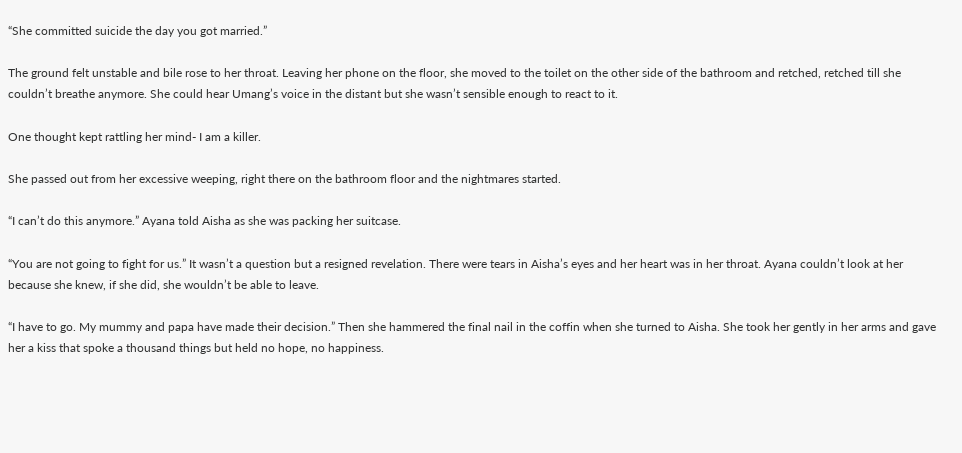“She committed suicide the day you got married.”

The ground felt unstable and bile rose to her throat. Leaving her phone on the floor, she moved to the toilet on the other side of the bathroom and retched, retched till she couldn’t breathe anymore. She could hear Umang’s voice in the distant but she wasn’t sensible enough to react to it.

One thought kept rattling her mind- I am a killer.

She passed out from her excessive weeping, right there on the bathroom floor and the nightmares started.

“I can’t do this anymore.” Ayana told Aisha as she was packing her suitcase.

“You are not going to fight for us.” It wasn’t a question but a resigned revelation. There were tears in Aisha’s eyes and her heart was in her throat. Ayana couldn’t look at her because she knew, if she did, she wouldn’t be able to leave.

“I have to go. My mummy and papa have made their decision.” Then she hammered the final nail in the coffin when she turned to Aisha. She took her gently in her arms and gave her a kiss that spoke a thousand things but held no hope, no happiness.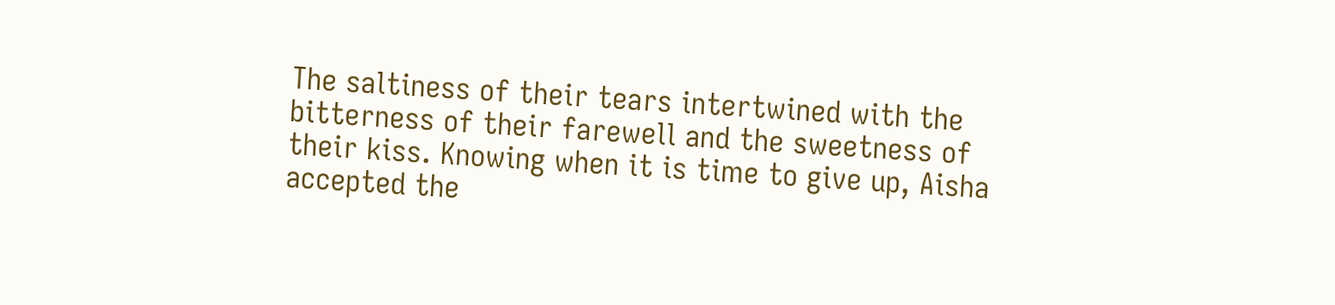The saltiness of their tears intertwined with the bitterness of their farewell and the sweetness of their kiss. Knowing when it is time to give up, Aisha accepted the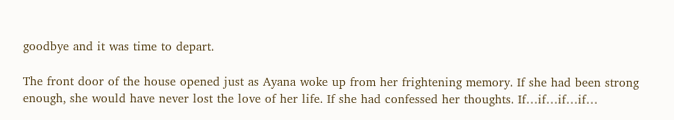goodbye and it was time to depart.

The front door of the house opened just as Ayana woke up from her frightening memory. If she had been strong enough, she would have never lost the love of her life. If she had confessed her thoughts. If…if…if…if…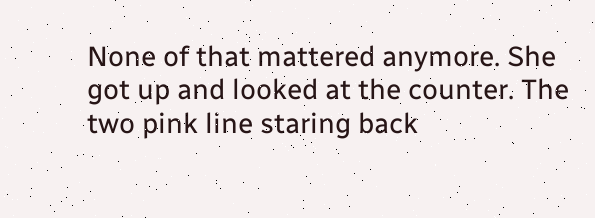None of that mattered anymore. She got up and looked at the counter. The two pink line staring back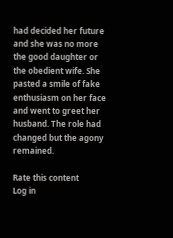had decided her future and she was no more the good daughter or the obedient wife. She pasted a smile of fake enthusiasm on her face and went to greet her husband. The role had changed but the agony remained.

Rate this content
Log in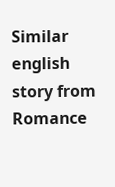Similar english story from Romance